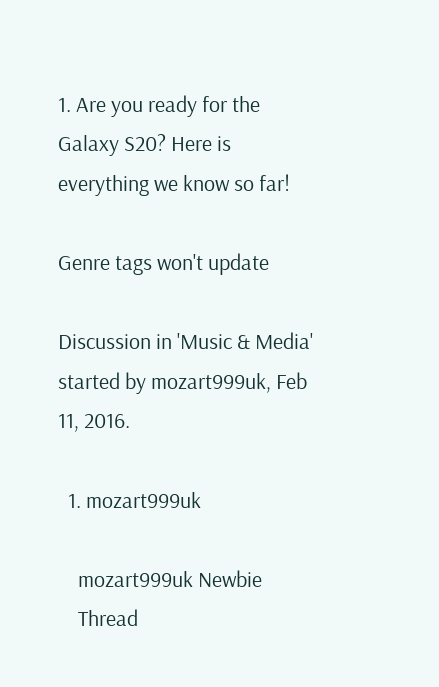1. Are you ready for the Galaxy S20? Here is everything we know so far!

Genre tags won't update

Discussion in 'Music & Media' started by mozart999uk, Feb 11, 2016.

  1. mozart999uk

    mozart999uk Newbie
    Thread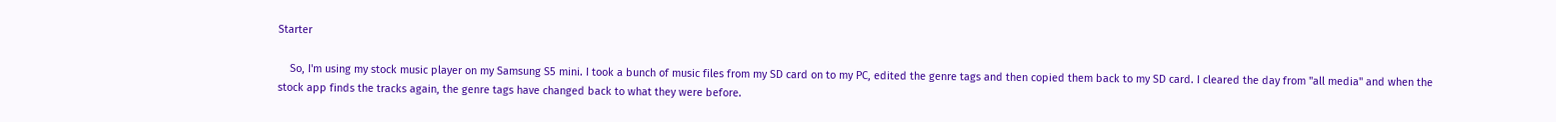Starter

    So, I'm using my stock music player on my Samsung S5 mini. I took a bunch of music files from my SD card on to my PC, edited the genre tags and then copied them back to my SD card. I cleared the day from "all media" and when the stock app finds the tracks again, the genre tags have changed back to what they were before.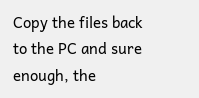Copy the files back to the PC and sure enough, the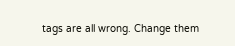tags are all wrong. Change them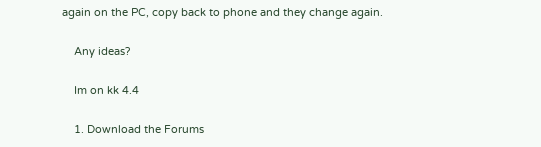again on the PC, copy back to phone and they change again.

    Any ideas?

    Im on kk 4.4

    1. Download the Forums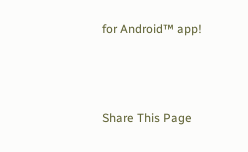for Android™ app!



Share This Page